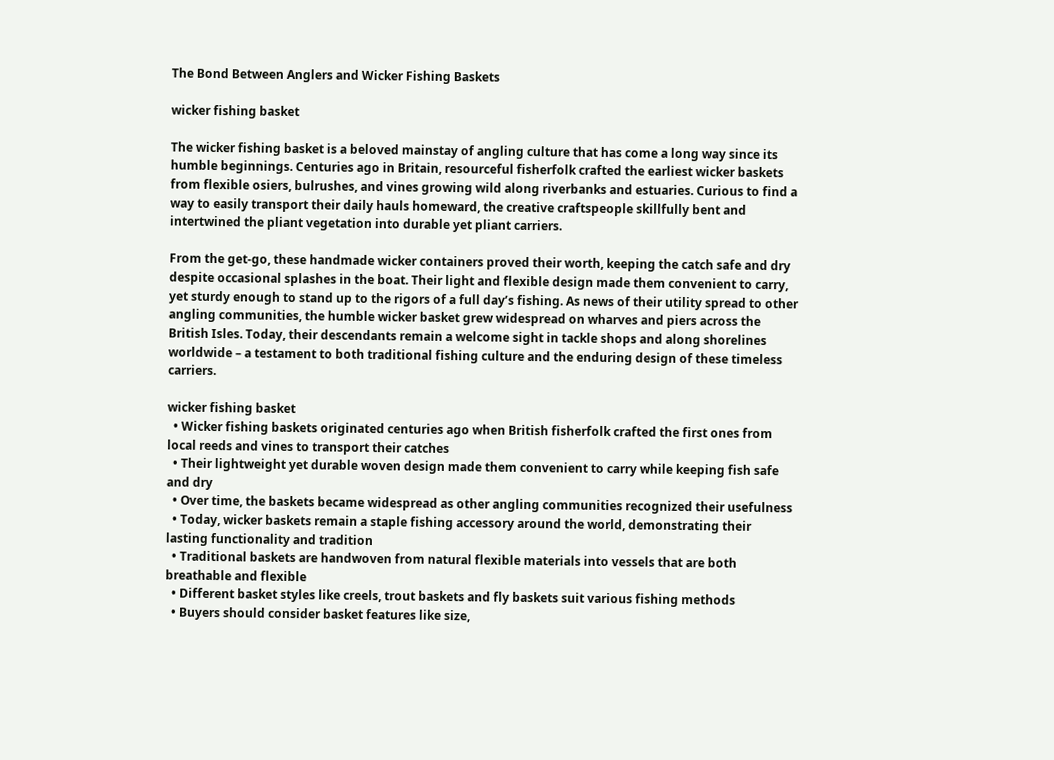The Bond Between Anglers and Wicker Fishing Baskets

wicker fishing basket

The wicker fishing basket is a beloved mainstay of angling culture that has come a long way since its humble beginnings. Centuries ago in Britain, resourceful fisherfolk crafted the earliest wicker baskets from flexible osiers, bulrushes, and vines growing wild along riverbanks and estuaries. Curious to find a way to easily transport their daily hauls homeward, the creative craftspeople skillfully bent and intertwined the pliant vegetation into durable yet pliant carriers.

From the get-go, these handmade wicker containers proved their worth, keeping the catch safe and dry despite occasional splashes in the boat. Their light and flexible design made them convenient to carry, yet sturdy enough to stand up to the rigors of a full day’s fishing. As news of their utility spread to other angling communities, the humble wicker basket grew widespread on wharves and piers across the British Isles. Today, their descendants remain a welcome sight in tackle shops and along shorelines worldwide – a testament to both traditional fishing culture and the enduring design of these timeless carriers.

wicker fishing basket
  • Wicker fishing baskets originated centuries ago when British fisherfolk crafted the first ones from local reeds and vines to transport their catches
  • Their lightweight yet durable woven design made them convenient to carry while keeping fish safe and dry
  • Over time, the baskets became widespread as other angling communities recognized their usefulness
  • Today, wicker baskets remain a staple fishing accessory around the world, demonstrating their lasting functionality and tradition
  • Traditional baskets are handwoven from natural flexible materials into vessels that are both breathable and flexible
  • Different basket styles like creels, trout baskets and fly baskets suit various fishing methods
  • Buyers should consider basket features like size,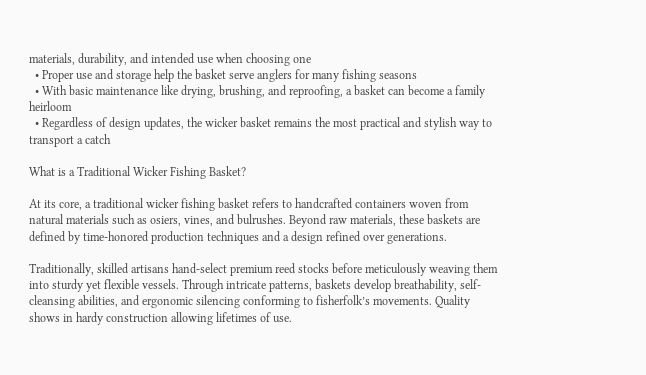materials, durability, and intended use when choosing one
  • Proper use and storage help the basket serve anglers for many fishing seasons
  • With basic maintenance like drying, brushing, and reproofing, a basket can become a family heirloom
  • Regardless of design updates, the wicker basket remains the most practical and stylish way to transport a catch

What is a Traditional Wicker Fishing Basket?

At its core, a traditional wicker fishing basket refers to handcrafted containers woven from natural materials such as osiers, vines, and bulrushes. Beyond raw materials, these baskets are defined by time-honored production techniques and a design refined over generations.

Traditionally, skilled artisans hand-select premium reed stocks before meticulously weaving them into sturdy yet flexible vessels. Through intricate patterns, baskets develop breathability, self-cleansing abilities, and ergonomic silencing conforming to fisherfolk’s movements. Quality shows in hardy construction allowing lifetimes of use.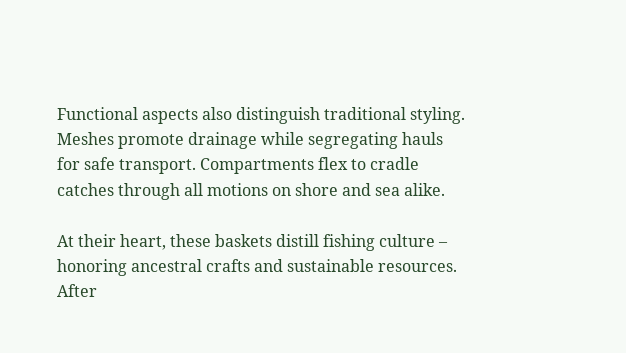Functional aspects also distinguish traditional styling. Meshes promote drainage while segregating hauls for safe transport. Compartments flex to cradle catches through all motions on shore and sea alike.

At their heart, these baskets distill fishing culture – honoring ancestral crafts and sustainable resources. After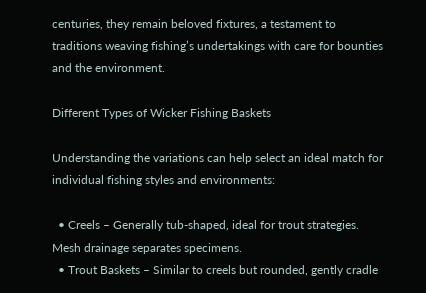centuries, they remain beloved fixtures, a testament to traditions weaving fishing’s undertakings with care for bounties and the environment.

Different Types of Wicker Fishing Baskets

Understanding the variations can help select an ideal match for individual fishing styles and environments:

  • Creels – Generally tub-shaped, ideal for trout strategies. Mesh drainage separates specimens.
  • Trout Baskets – Similar to creels but rounded, gently cradle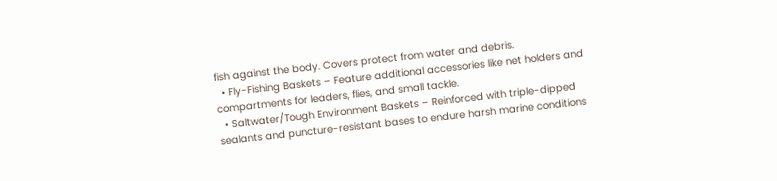fish against the body. Covers protect from water and debris.
  • Fly-Fishing Baskets – Feature additional accessories like net holders and compartments for leaders, flies, and small tackle.
  • Saltwater/Tough Environment Baskets – Reinforced with triple-dipped sealants and puncture-resistant bases to endure harsh marine conditions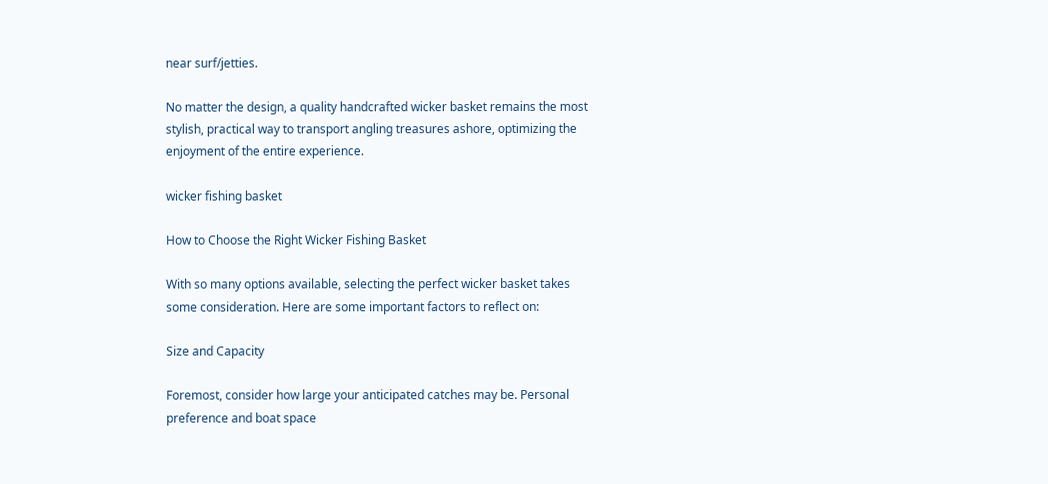near surf/jetties.

No matter the design, a quality handcrafted wicker basket remains the most stylish, practical way to transport angling treasures ashore, optimizing the enjoyment of the entire experience.

wicker fishing basket

How to Choose the Right Wicker Fishing Basket

With so many options available, selecting the perfect wicker basket takes some consideration. Here are some important factors to reflect on:

Size and Capacity

Foremost, consider how large your anticipated catches may be. Personal preference and boat space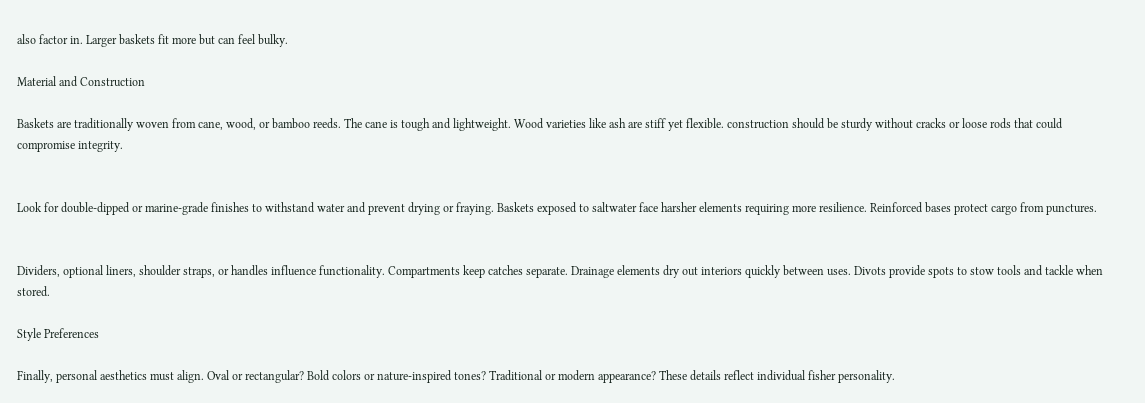also factor in. Larger baskets fit more but can feel bulky.

Material and Construction

Baskets are traditionally woven from cane, wood, or bamboo reeds. The cane is tough and lightweight. Wood varieties like ash are stiff yet flexible. construction should be sturdy without cracks or loose rods that could compromise integrity.


Look for double-dipped or marine-grade finishes to withstand water and prevent drying or fraying. Baskets exposed to saltwater face harsher elements requiring more resilience. Reinforced bases protect cargo from punctures.


Dividers, optional liners, shoulder straps, or handles influence functionality. Compartments keep catches separate. Drainage elements dry out interiors quickly between uses. Divots provide spots to stow tools and tackle when stored.

Style Preferences

Finally, personal aesthetics must align. Oval or rectangular? Bold colors or nature-inspired tones? Traditional or modern appearance? These details reflect individual fisher personality.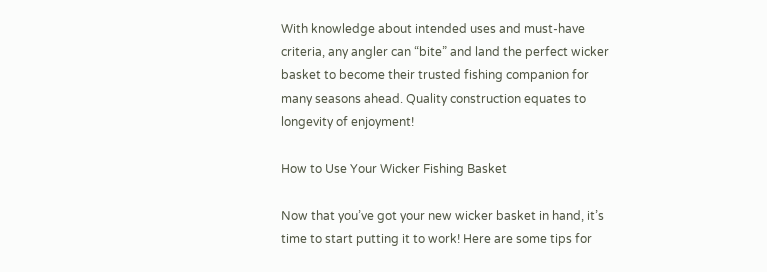With knowledge about intended uses and must-have criteria, any angler can “bite” and land the perfect wicker basket to become their trusted fishing companion for many seasons ahead. Quality construction equates to longevity of enjoyment!

How to Use Your Wicker Fishing Basket

Now that you’ve got your new wicker basket in hand, it’s time to start putting it to work! Here are some tips for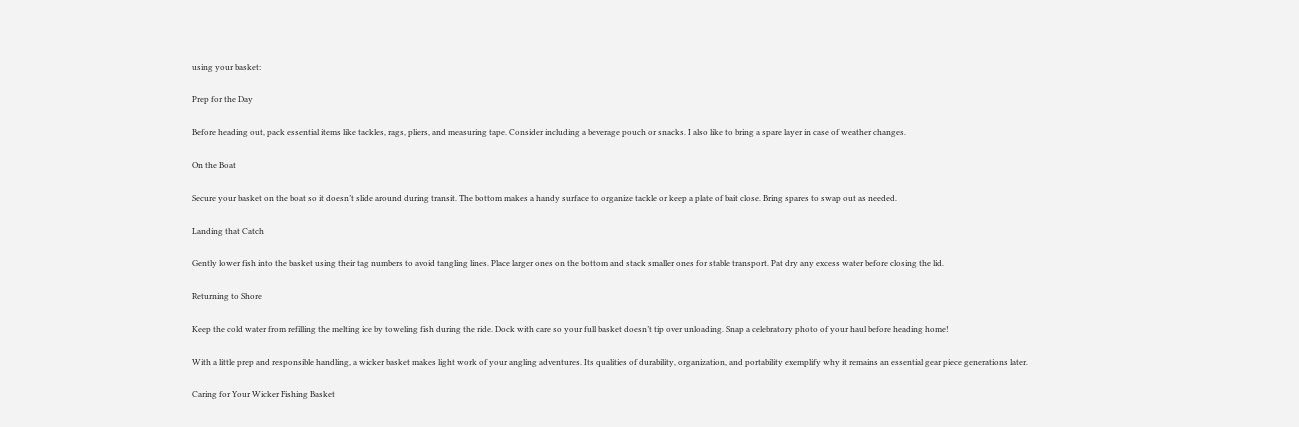using your basket:

Prep for the Day

Before heading out, pack essential items like tackles, rags, pliers, and measuring tape. Consider including a beverage pouch or snacks. I also like to bring a spare layer in case of weather changes.

On the Boat

Secure your basket on the boat so it doesn’t slide around during transit. The bottom makes a handy surface to organize tackle or keep a plate of bait close. Bring spares to swap out as needed.

Landing that Catch

Gently lower fish into the basket using their tag numbers to avoid tangling lines. Place larger ones on the bottom and stack smaller ones for stable transport. Pat dry any excess water before closing the lid.

Returning to Shore

Keep the cold water from refilling the melting ice by toweling fish during the ride. Dock with care so your full basket doesn’t tip over unloading. Snap a celebratory photo of your haul before heading home!

With a little prep and responsible handling, a wicker basket makes light work of your angling adventures. Its qualities of durability, organization, and portability exemplify why it remains an essential gear piece generations later.

Caring for Your Wicker Fishing Basket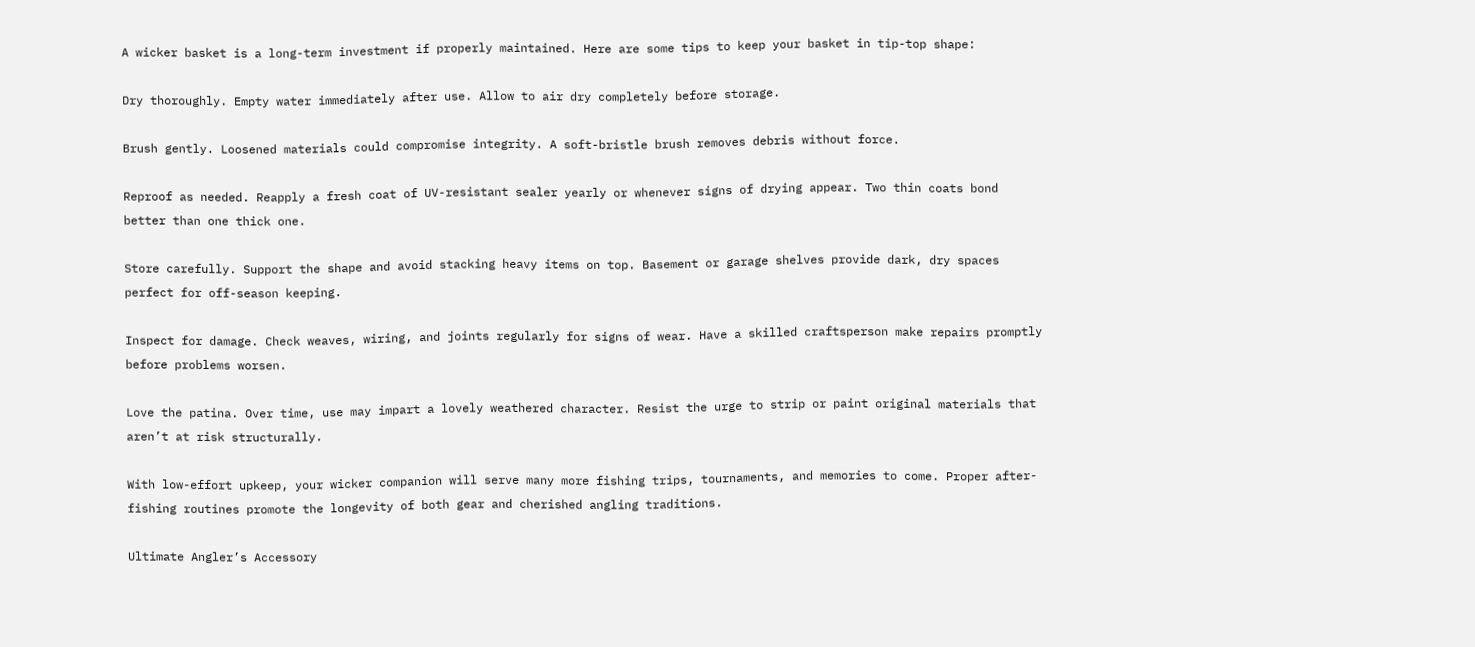A wicker basket is a long-term investment if properly maintained. Here are some tips to keep your basket in tip-top shape:

Dry thoroughly. Empty water immediately after use. Allow to air dry completely before storage.

Brush gently. Loosened materials could compromise integrity. A soft-bristle brush removes debris without force.

Reproof as needed. Reapply a fresh coat of UV-resistant sealer yearly or whenever signs of drying appear. Two thin coats bond better than one thick one.

Store carefully. Support the shape and avoid stacking heavy items on top. Basement or garage shelves provide dark, dry spaces perfect for off-season keeping.

Inspect for damage. Check weaves, wiring, and joints regularly for signs of wear. Have a skilled craftsperson make repairs promptly before problems worsen.

Love the patina. Over time, use may impart a lovely weathered character. Resist the urge to strip or paint original materials that aren’t at risk structurally.

With low-effort upkeep, your wicker companion will serve many more fishing trips, tournaments, and memories to come. Proper after-fishing routines promote the longevity of both gear and cherished angling traditions.

Ultimate Angler’s Accessory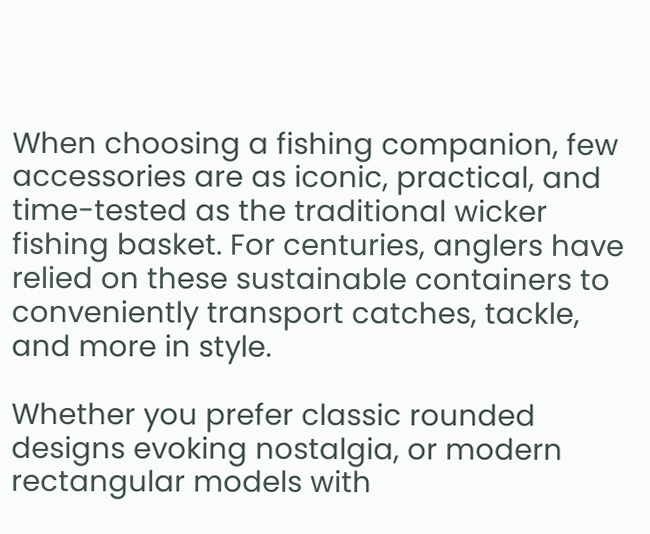When choosing a fishing companion, few accessories are as iconic, practical, and time-tested as the traditional wicker fishing basket. For centuries, anglers have relied on these sustainable containers to conveniently transport catches, tackle, and more in style.

Whether you prefer classic rounded designs evoking nostalgia, or modern rectangular models with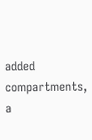added compartments, a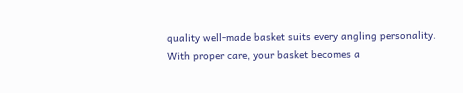quality well-made basket suits every angling personality. With proper care, your basket becomes a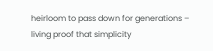heirloom to pass down for generations – living proof that simplicity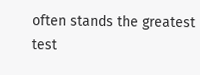often stands the greatest test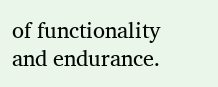of functionality and endurance.